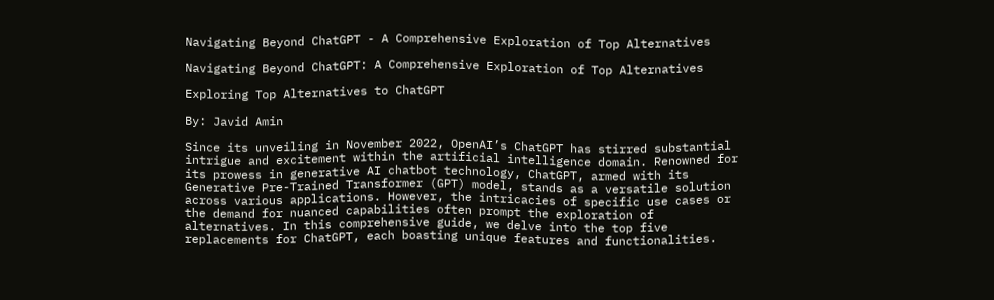Navigating Beyond ChatGPT - A Comprehensive Exploration of Top Alternatives

Navigating Beyond ChatGPT: A Comprehensive Exploration of Top Alternatives

Exploring Top Alternatives to ChatGPT

By: Javid Amin

Since its unveiling in November 2022, OpenAI’s ChatGPT has stirred substantial intrigue and excitement within the artificial intelligence domain. Renowned for its prowess in generative AI chatbot technology, ChatGPT, armed with its Generative Pre-Trained Transformer (GPT) model, stands as a versatile solution across various applications. However, the intricacies of specific use cases or the demand for nuanced capabilities often prompt the exploration of alternatives. In this comprehensive guide, we delve into the top five replacements for ChatGPT, each boasting unique features and functionalities.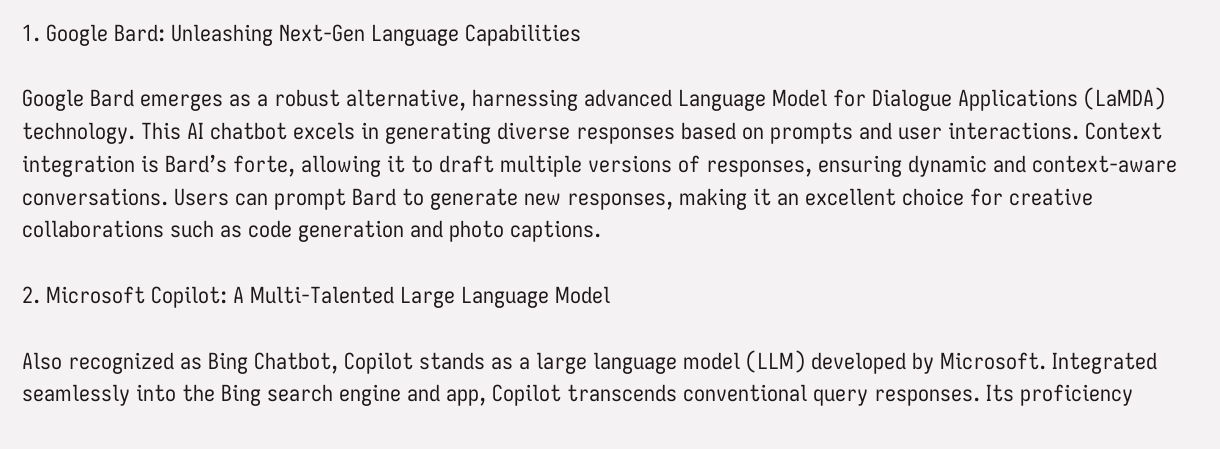1. Google Bard: Unleashing Next-Gen Language Capabilities

Google Bard emerges as a robust alternative, harnessing advanced Language Model for Dialogue Applications (LaMDA) technology. This AI chatbot excels in generating diverse responses based on prompts and user interactions. Context integration is Bard’s forte, allowing it to draft multiple versions of responses, ensuring dynamic and context-aware conversations. Users can prompt Bard to generate new responses, making it an excellent choice for creative collaborations such as code generation and photo captions.

2. Microsoft Copilot: A Multi-Talented Large Language Model

Also recognized as Bing Chatbot, Copilot stands as a large language model (LLM) developed by Microsoft. Integrated seamlessly into the Bing search engine and app, Copilot transcends conventional query responses. Its proficiency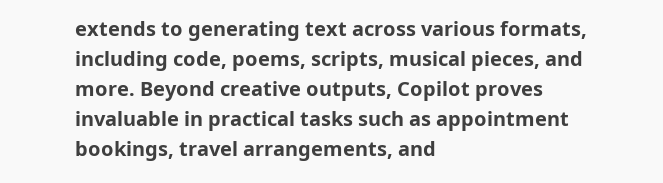extends to generating text across various formats, including code, poems, scripts, musical pieces, and more. Beyond creative outputs, Copilot proves invaluable in practical tasks such as appointment bookings, travel arrangements, and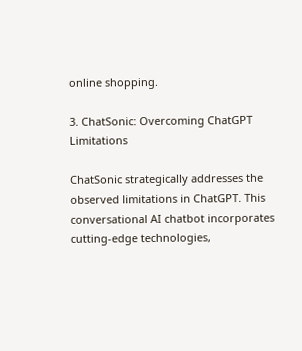online shopping.

3. ChatSonic: Overcoming ChatGPT Limitations

ChatSonic strategically addresses the observed limitations in ChatGPT. This conversational AI chatbot incorporates cutting-edge technologies,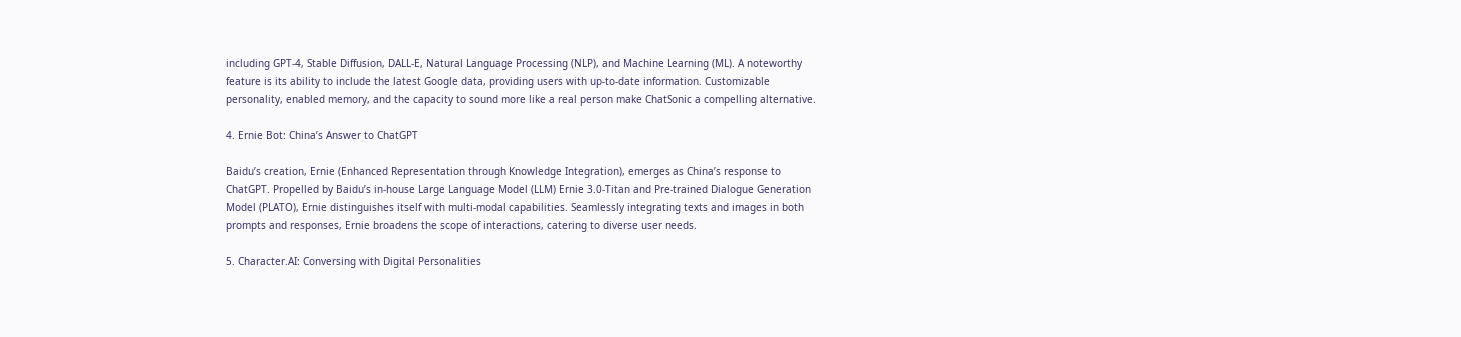including GPT-4, Stable Diffusion, DALL-E, Natural Language Processing (NLP), and Machine Learning (ML). A noteworthy feature is its ability to include the latest Google data, providing users with up-to-date information. Customizable personality, enabled memory, and the capacity to sound more like a real person make ChatSonic a compelling alternative.

4. Ernie Bot: China’s Answer to ChatGPT

Baidu’s creation, Ernie (Enhanced Representation through Knowledge Integration), emerges as China’s response to ChatGPT. Propelled by Baidu’s in-house Large Language Model (LLM) Ernie 3.0-Titan and Pre-trained Dialogue Generation Model (PLATO), Ernie distinguishes itself with multi-modal capabilities. Seamlessly integrating texts and images in both prompts and responses, Ernie broadens the scope of interactions, catering to diverse user needs.

5. Character.AI: Conversing with Digital Personalities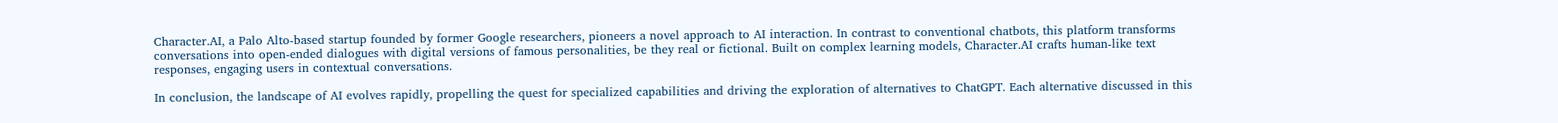Character.AI, a Palo Alto-based startup founded by former Google researchers, pioneers a novel approach to AI interaction. In contrast to conventional chatbots, this platform transforms conversations into open-ended dialogues with digital versions of famous personalities, be they real or fictional. Built on complex learning models, Character.AI crafts human-like text responses, engaging users in contextual conversations.

In conclusion, the landscape of AI evolves rapidly, propelling the quest for specialized capabilities and driving the exploration of alternatives to ChatGPT. Each alternative discussed in this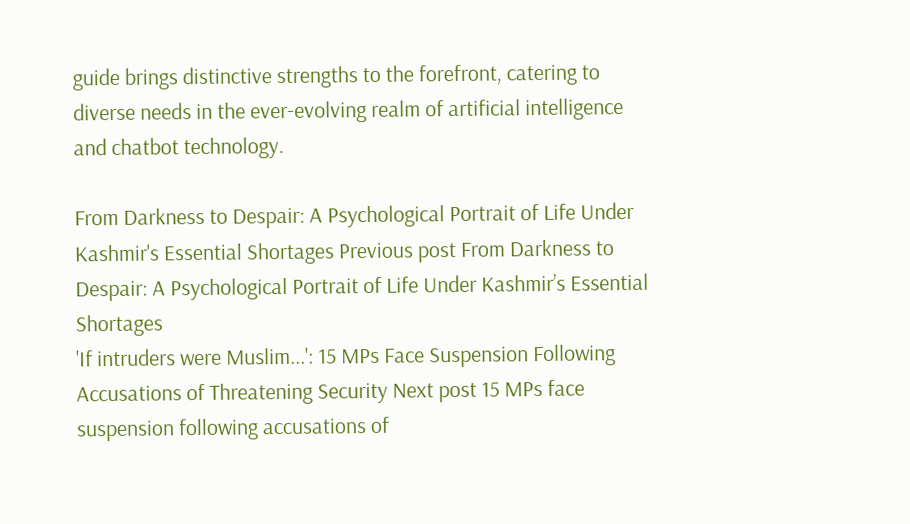guide brings distinctive strengths to the forefront, catering to diverse needs in the ever-evolving realm of artificial intelligence and chatbot technology.

From Darkness to Despair: A Psychological Portrait of Life Under Kashmir's Essential Shortages Previous post From Darkness to Despair: A Psychological Portrait of Life Under Kashmir’s Essential Shortages
'If intruders were Muslim...': 15 MPs Face Suspension Following Accusations of Threatening Security Next post 15 MPs face suspension following accusations of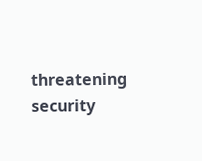threatening security